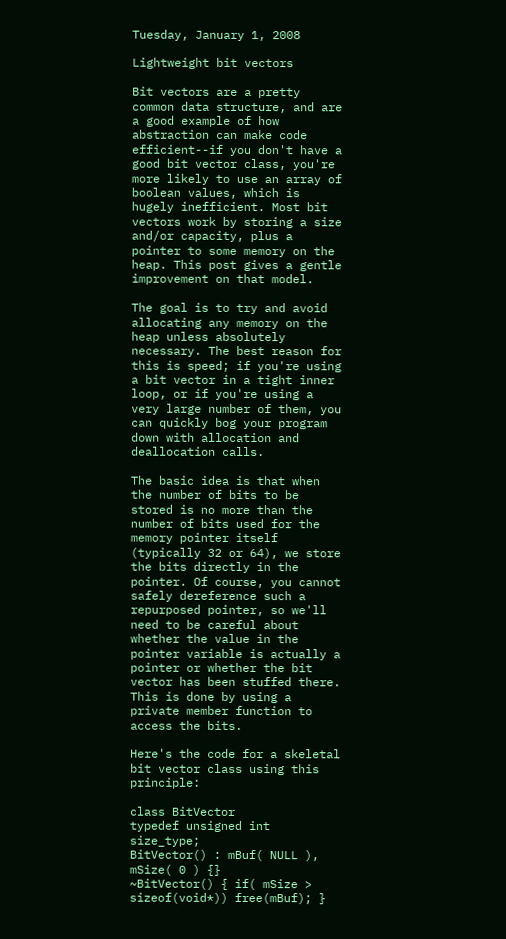Tuesday, January 1, 2008

Lightweight bit vectors

Bit vectors are a pretty common data structure, and are a good example of how abstraction can make code efficient--if you don't have a good bit vector class, you're more likely to use an array of boolean values, which is hugely inefficient. Most bit vectors work by storing a size and/or capacity, plus a pointer to some memory on the heap. This post gives a gentle improvement on that model.

The goal is to try and avoid allocating any memory on the heap unless absolutely necessary. The best reason for this is speed; if you're using a bit vector in a tight inner loop, or if you're using a very large number of them, you can quickly bog your program down with allocation and deallocation calls.

The basic idea is that when the number of bits to be stored is no more than the number of bits used for the memory pointer itself (typically 32 or 64), we store the bits directly in the pointer. Of course, you cannot safely dereference such a repurposed pointer, so we'll need to be careful about whether the value in the pointer variable is actually a pointer or whether the bit vector has been stuffed there. This is done by using a private member function to access the bits.

Here's the code for a skeletal bit vector class using this principle:

class BitVector
typedef unsigned int size_type;
BitVector() : mBuf( NULL ), mSize( 0 ) {}
~BitVector() { if( mSize > sizeof(void*)) free(mBuf); }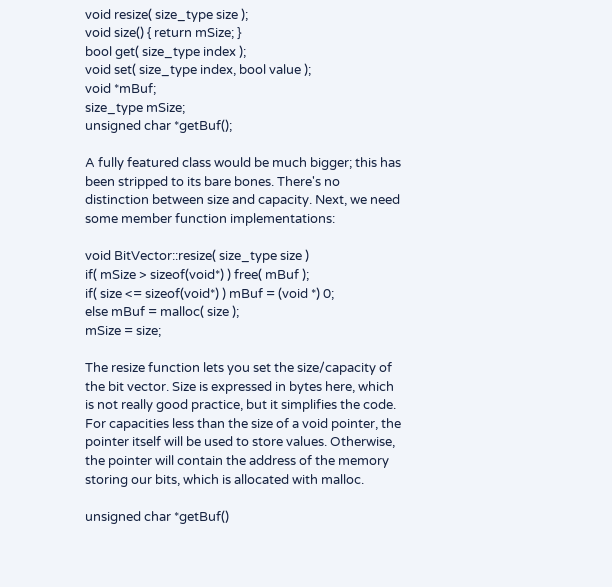void resize( size_type size );
void size() { return mSize; }
bool get( size_type index );
void set( size_type index, bool value );
void *mBuf;
size_type mSize;
unsigned char *getBuf();

A fully featured class would be much bigger; this has been stripped to its bare bones. There's no distinction between size and capacity. Next, we need some member function implementations:

void BitVector::resize( size_type size )
if( mSize > sizeof(void*) ) free( mBuf );
if( size <= sizeof(void*) ) mBuf = (void *) 0;
else mBuf = malloc( size );
mSize = size;

The resize function lets you set the size/capacity of the bit vector. Size is expressed in bytes here, which is not really good practice, but it simplifies the code. For capacities less than the size of a void pointer, the pointer itself will be used to store values. Otherwise, the pointer will contain the address of the memory storing our bits, which is allocated with malloc.

unsigned char *getBuf()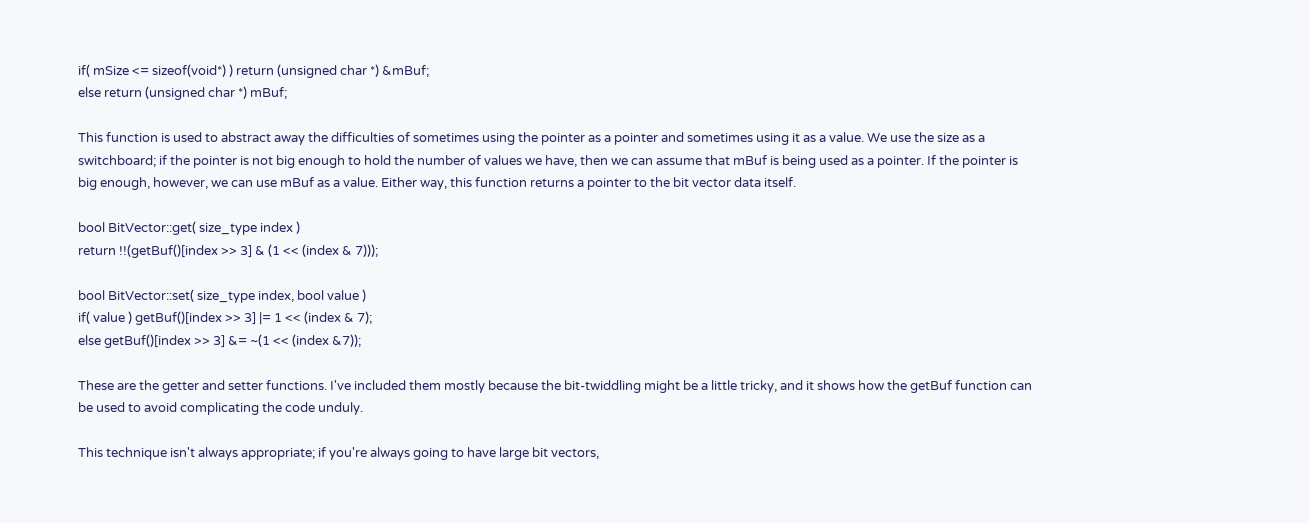if( mSize <= sizeof(void*) ) return (unsigned char *) &mBuf;
else return (unsigned char *) mBuf;

This function is used to abstract away the difficulties of sometimes using the pointer as a pointer and sometimes using it as a value. We use the size as a switchboard; if the pointer is not big enough to hold the number of values we have, then we can assume that mBuf is being used as a pointer. If the pointer is big enough, however, we can use mBuf as a value. Either way, this function returns a pointer to the bit vector data itself.

bool BitVector::get( size_type index )
return !!(getBuf()[index >> 3] & (1 << (index & 7)));

bool BitVector::set( size_type index, bool value )
if( value ) getBuf()[index >> 3] |= 1 << (index & 7);
else getBuf()[index >> 3] &= ~(1 << (index &7));

These are the getter and setter functions. I've included them mostly because the bit-twiddling might be a little tricky, and it shows how the getBuf function can be used to avoid complicating the code unduly.

This technique isn't always appropriate; if you're always going to have large bit vectors,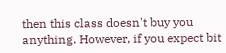then this class doesn't buy you anything. However, if you expect bit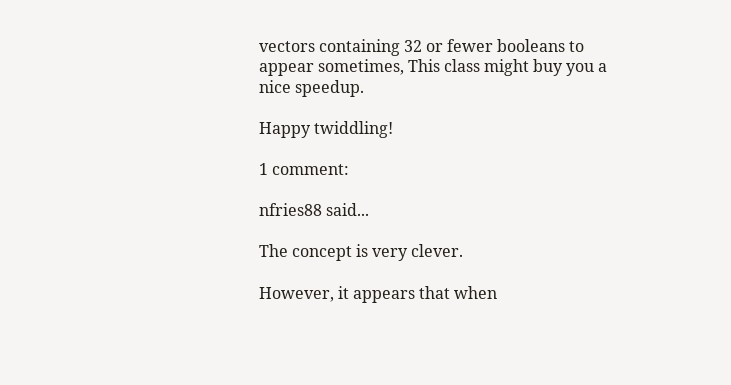vectors containing 32 or fewer booleans to appear sometimes, This class might buy you a nice speedup.

Happy twiddling!

1 comment:

nfries88 said...

The concept is very clever.

However, it appears that when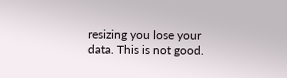resizing you lose your data. This is not good.